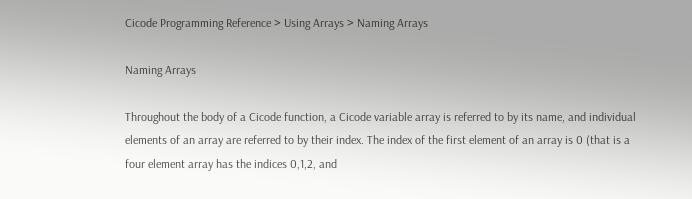Cicode Programming Reference > Using Arrays > Naming Arrays

Naming Arrays

Throughout the body of a Cicode function, a Cicode variable array is referred to by its name, and individual elements of an array are referred to by their index. The index of the first element of an array is 0 (that is a four element array has the indices 0,1,2, and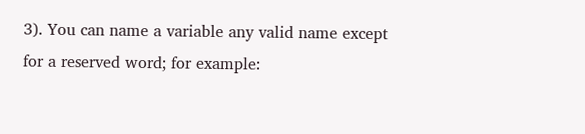3). You can name a variable any valid name except for a reserved word; for example: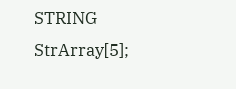STRING          StrArray[5];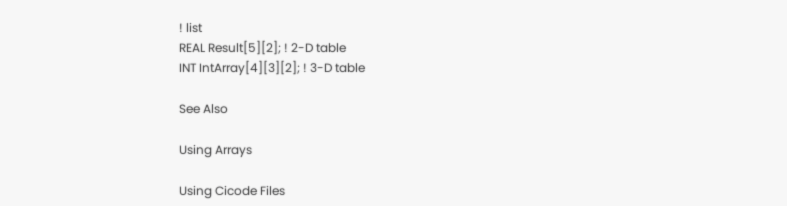! list
REAL Result[5][2]; ! 2-D table
INT IntArray[4][3][2]; ! 3-D table

See Also

Using Arrays

Using Cicode Files